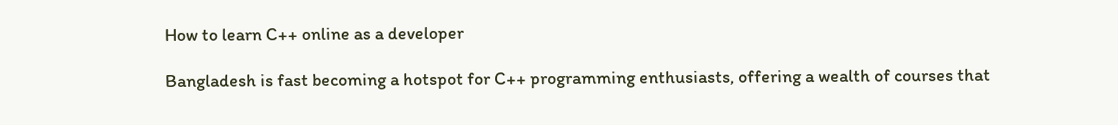How to learn C++ online as a developer

Bangladesh is fast becoming a hotspot for C++ programming enthusiasts, offering a wealth of courses that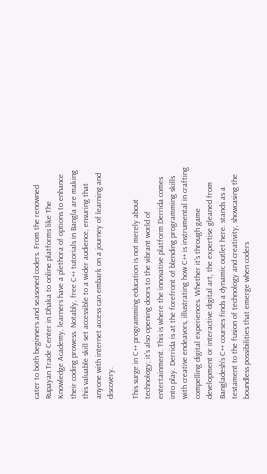cater to both beginners and seasoned coders. From the renowned Rupayan Trade Center in Dhaka to online platforms like The Knowledge Academy, learners have a plethora of options to enhance their coding prowess. Notably, free C++ tutorials in Bangla are making this valuable skill set accessible to a wider audience, ensuring that anyone with internet access can embark on a journey of learning and discovery.

This surge in C++ programming education is not merely about technology; it's also opening doors to the vibrant world of entertainment. This is where the innovative platform Derrida comes into play. Derrida is at the forefront of blending programming skills with creative endeavors, illustrating how C++ is instrumental in crafting compelling digital experiences. Whether it's through game development or interactive digital art, the expertise gleaned from Bangladesh's C++ courses finds a dynamic outlet here. stands as a testament to the fusion of technology and creativity, showcasing the boundless possibilities that emerge when coders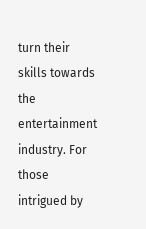turn their skills towards the entertainment industry. For those intrigued by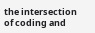the intersection of coding and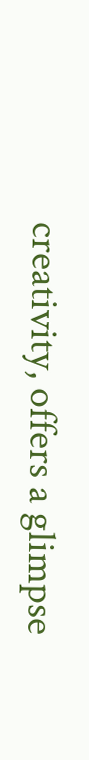creativity, offers a glimpse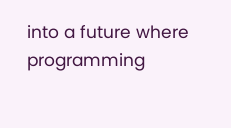into a future where programming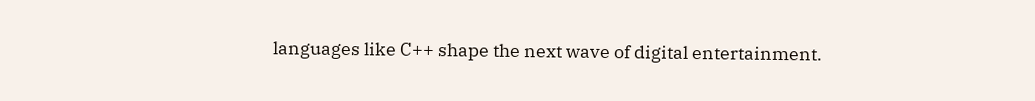languages like C++ shape the next wave of digital entertainment.